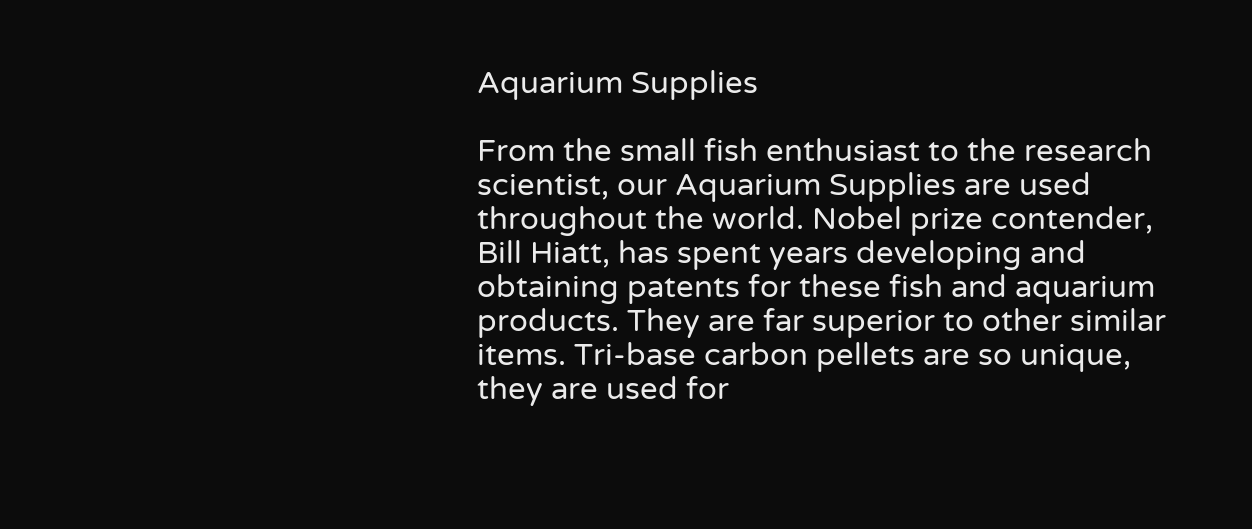Aquarium Supplies

From the small fish enthusiast to the research scientist, our Aquarium Supplies are used throughout the world. Nobel prize contender, Bill Hiatt, has spent years developing and obtaining patents for these fish and aquarium products. They are far superior to other similar items. Tri-base carbon pellets are so unique, they are used for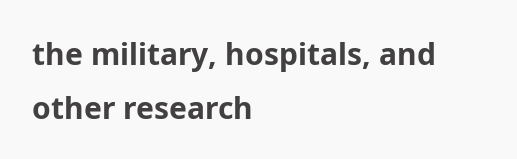the military, hospitals, and other research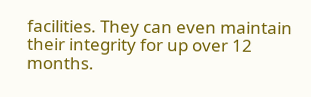facilities. They can even maintain their integrity for up over 12 months.